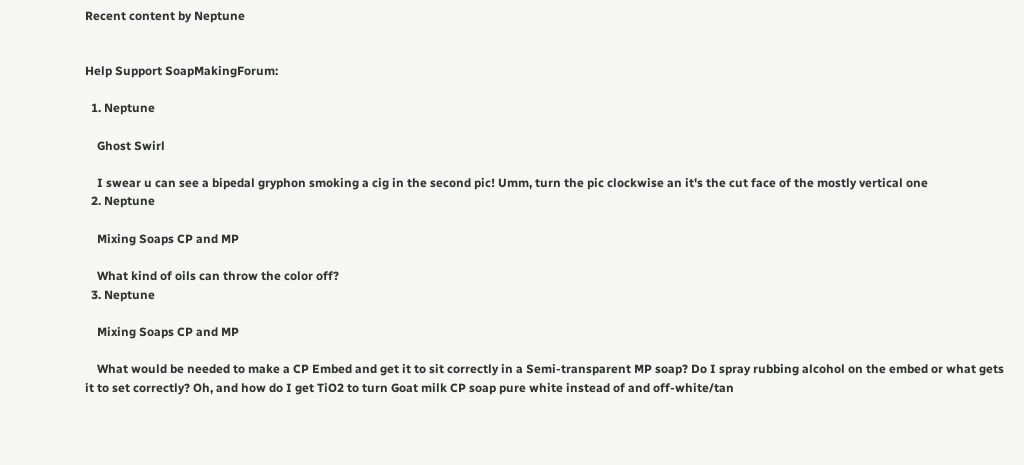Recent content by Neptune


Help Support SoapMakingForum:

  1. Neptune

    Ghost Swirl

    I swear u can see a bipedal gryphon smoking a cig in the second pic! Umm, turn the pic clockwise an it's the cut face of the mostly vertical one
  2. Neptune

    Mixing Soaps CP and MP

    What kind of oils can throw the color off?
  3. Neptune

    Mixing Soaps CP and MP

    What would be needed to make a CP Embed and get it to sit correctly in a Semi-transparent MP soap? Do I spray rubbing alcohol on the embed or what gets it to set correctly? Oh, and how do I get TiO2 to turn Goat milk CP soap pure white instead of and off-white/tan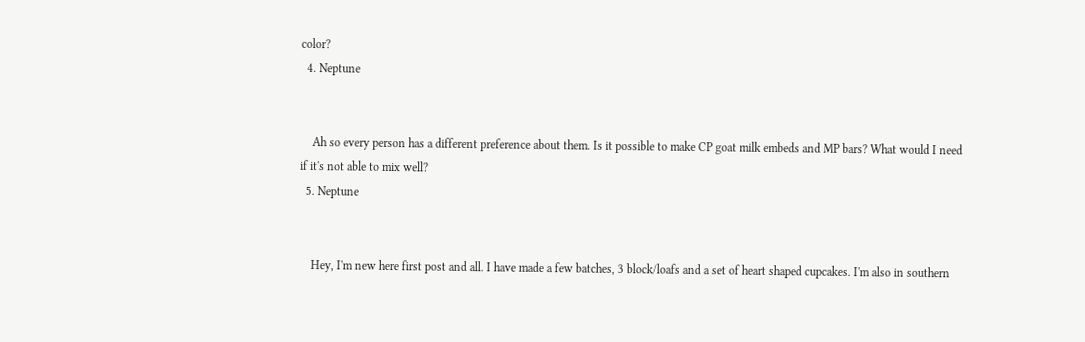color?
  4. Neptune


    Ah so every person has a different preference about them. Is it possible to make CP goat milk embeds and MP bars? What would I need if it's not able to mix well?
  5. Neptune


    Hey, I'm new here first post and all. I have made a few batches, 3 block/loafs and a set of heart shaped cupcakes. I'm also in southern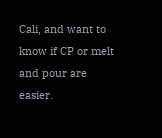Cali, and want to know if CP or melt and pour are easier.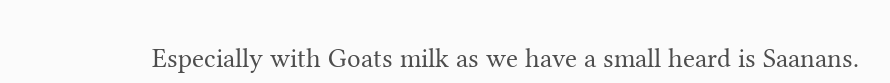Especially with Goats milk as we have a small heard is Saanans.